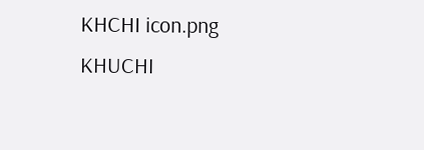KHCHI icon.png
KHUCHI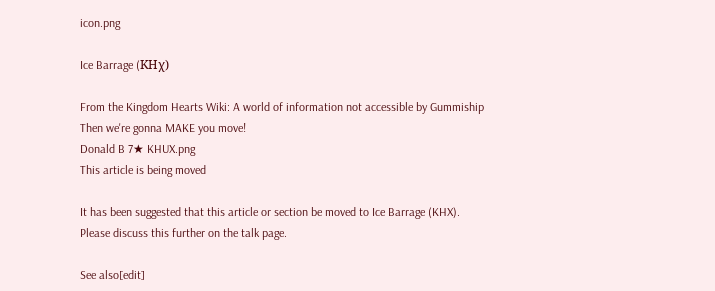icon.png

Ice Barrage (KHχ)

From the Kingdom Hearts Wiki: A world of information not accessible by Gummiship
Then we're gonna MAKE you move!
Donald B 7★ KHUX.png
This article is being moved

It has been suggested that this article or section be moved to Ice Barrage (KHX).
Please discuss this further on the talk page.

See also[edit]